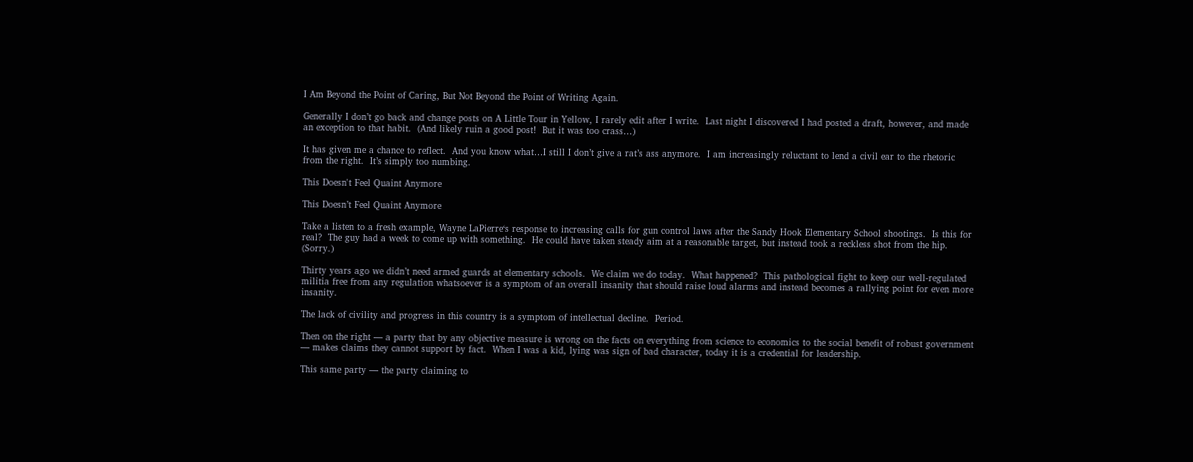I Am Beyond the Point of Caring, But Not Beyond the Point of Writing Again.

Generally I don’t go back and change posts on A Little Tour in Yellow, I rarely edit after I write.  Last night I discovered I had posted a draft, however, and made an exception to that habit.  (And likely ruin a good post!  But it was too crass…)

It has given me a chance to reflect.  And you know what…I still I don’t give a rat’s ass anymore.  I am increasingly reluctant to lend a civil ear to the rhetoric from the right.  It’s simply too numbing.

This Doesn't Feel Quaint Anymore

This Doesn’t Feel Quaint Anymore

Take a listen to a fresh example, Wayne LaPierre‘s response to increasing calls for gun control laws after the Sandy Hook Elementary School shootings.  Is this for real?  The guy had a week to come up with something.  He could have taken steady aim at a reasonable target, but instead took a reckless shot from the hip.  (Sorry.)

Thirty years ago we didn’t need armed guards at elementary schools.  We claim we do today.  What happened?  This pathological fight to keep our well-regulated militia free from any regulation whatsoever is a symptom of an overall insanity that should raise loud alarms and instead becomes a rallying point for even more insanity.

The lack of civility and progress in this country is a symptom of intellectual decline.  Period.

Then on the right — a party that by any objective measure is wrong on the facts on everything from science to economics to the social benefit of robust government — makes claims they cannot support by fact.  When I was a kid, lying was sign of bad character, today it is a credential for leadership.

This same party — the party claiming to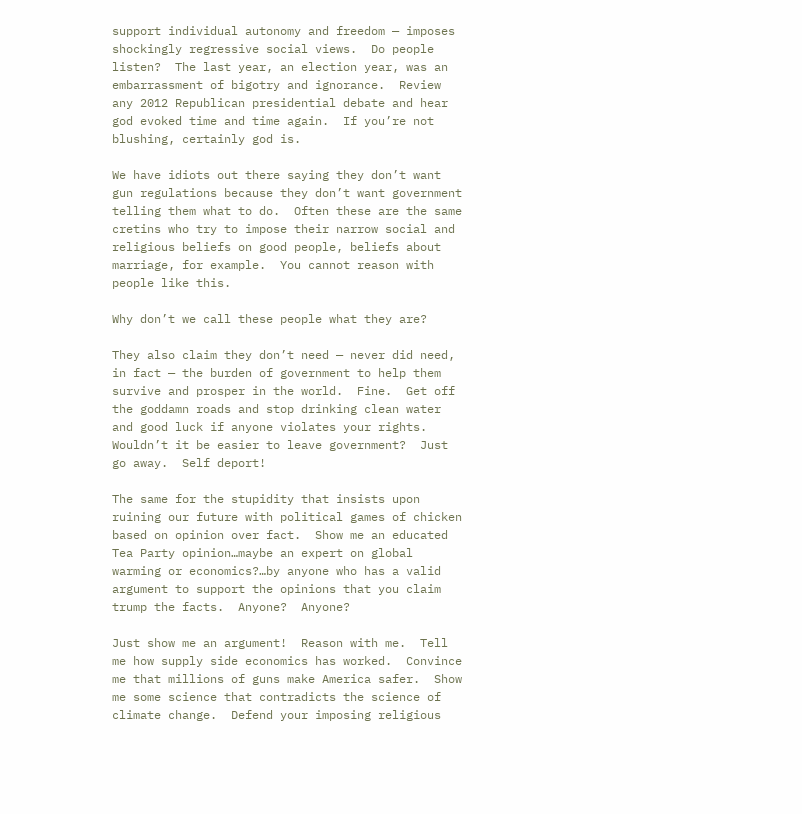support individual autonomy and freedom — imposes shockingly regressive social views.  Do people listen?  The last year, an election year, was an embarrassment of bigotry and ignorance.  Review any 2012 Republican presidential debate and hear god evoked time and time again.  If you’re not blushing, certainly god is.

We have idiots out there saying they don’t want gun regulations because they don’t want government telling them what to do.  Often these are the same cretins who try to impose their narrow social and religious beliefs on good people, beliefs about marriage, for example.  You cannot reason with people like this.

Why don’t we call these people what they are?

They also claim they don’t need — never did need, in fact — the burden of government to help them survive and prosper in the world.  Fine.  Get off the goddamn roads and stop drinking clean water and good luck if anyone violates your rights.  Wouldn’t it be easier to leave government?  Just go away.  Self deport!

The same for the stupidity that insists upon ruining our future with political games of chicken based on opinion over fact.  Show me an educated Tea Party opinion…maybe an expert on global warming or economics?…by anyone who has a valid argument to support the opinions that you claim trump the facts.  Anyone?  Anyone?

Just show me an argument!  Reason with me.  Tell me how supply side economics has worked.  Convince me that millions of guns make America safer.  Show me some science that contradicts the science of climate change.  Defend your imposing religious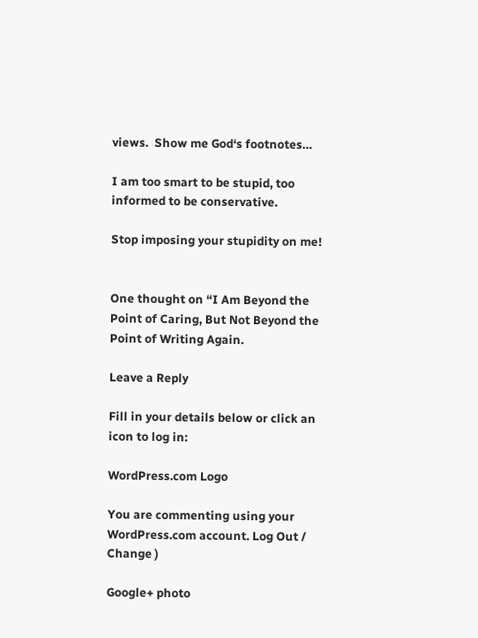views.  Show me God‘s footnotes…

I am too smart to be stupid, too informed to be conservative.

Stop imposing your stupidity on me!


One thought on “I Am Beyond the Point of Caring, But Not Beyond the Point of Writing Again.

Leave a Reply

Fill in your details below or click an icon to log in:

WordPress.com Logo

You are commenting using your WordPress.com account. Log Out /  Change )

Google+ photo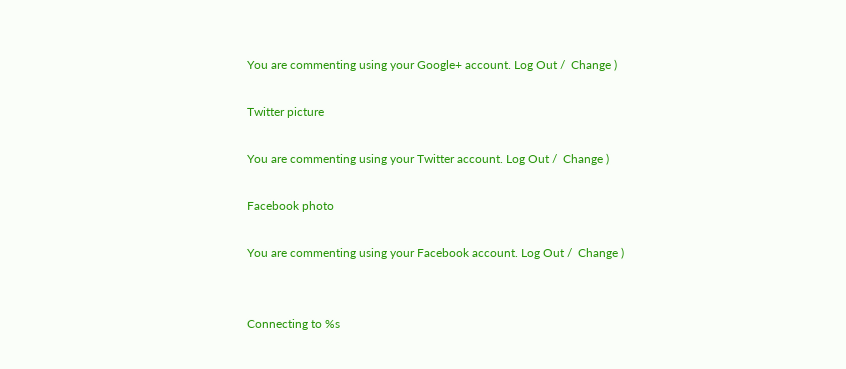You are commenting using your Google+ account. Log Out /  Change )

Twitter picture

You are commenting using your Twitter account. Log Out /  Change )

Facebook photo

You are commenting using your Facebook account. Log Out /  Change )


Connecting to %s